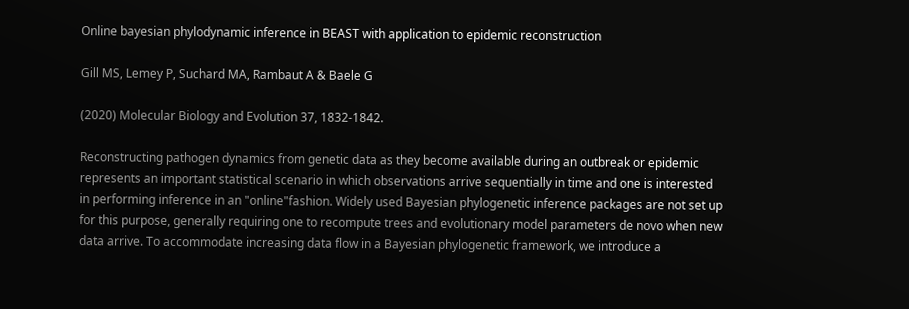Online bayesian phylodynamic inference in BEAST with application to epidemic reconstruction

Gill MS, Lemey P, Suchard MA, Rambaut A & Baele G

(2020) Molecular Biology and Evolution 37, 1832-1842.

Reconstructing pathogen dynamics from genetic data as they become available during an outbreak or epidemic represents an important statistical scenario in which observations arrive sequentially in time and one is interested in performing inference in an "online"fashion. Widely used Bayesian phylogenetic inference packages are not set up for this purpose, generally requiring one to recompute trees and evolutionary model parameters de novo when new data arrive. To accommodate increasing data flow in a Bayesian phylogenetic framework, we introduce a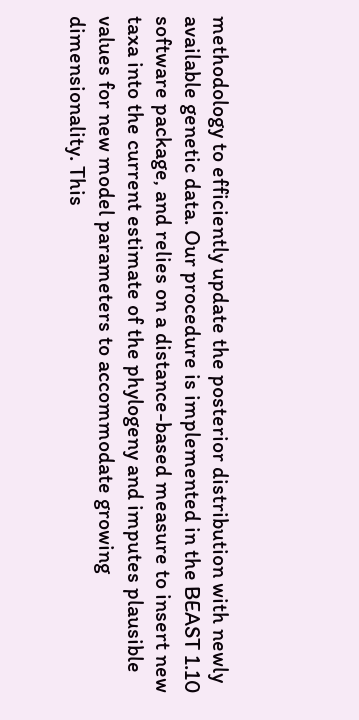methodology to efficiently update the posterior distribution with newly available genetic data. Our procedure is implemented in the BEAST 1.10 software package, and relies on a distance-based measure to insert new taxa into the current estimate of the phylogeny and imputes plausible values for new model parameters to accommodate growing dimensionality. This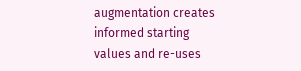augmentation creates informed starting values and re-uses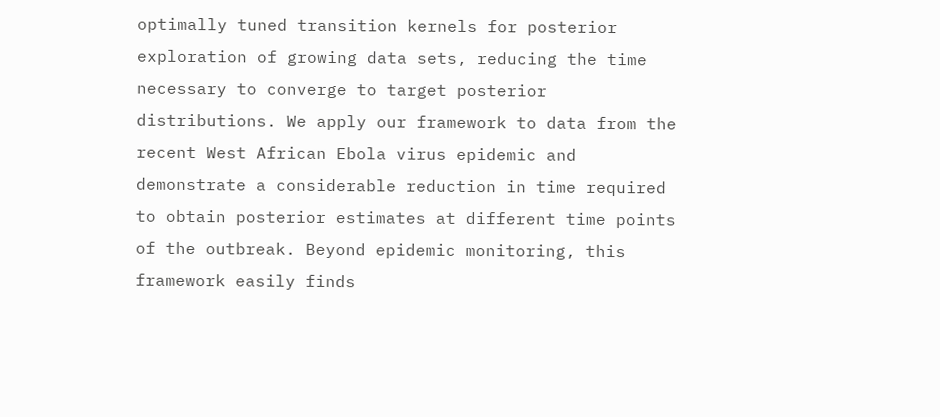optimally tuned transition kernels for posterior exploration of growing data sets, reducing the time necessary to converge to target posterior distributions. We apply our framework to data from the recent West African Ebola virus epidemic and demonstrate a considerable reduction in time required to obtain posterior estimates at different time points of the outbreak. Beyond epidemic monitoring, this framework easily finds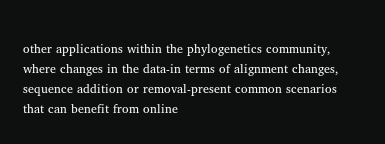other applications within the phylogenetics community, where changes in the data-in terms of alignment changes, sequence addition or removal-present common scenarios that can benefit from online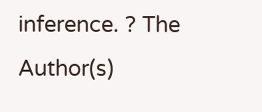inference. ? The Author(s)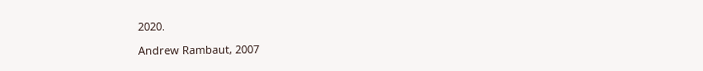2020.

Andrew Rambaut, 2007